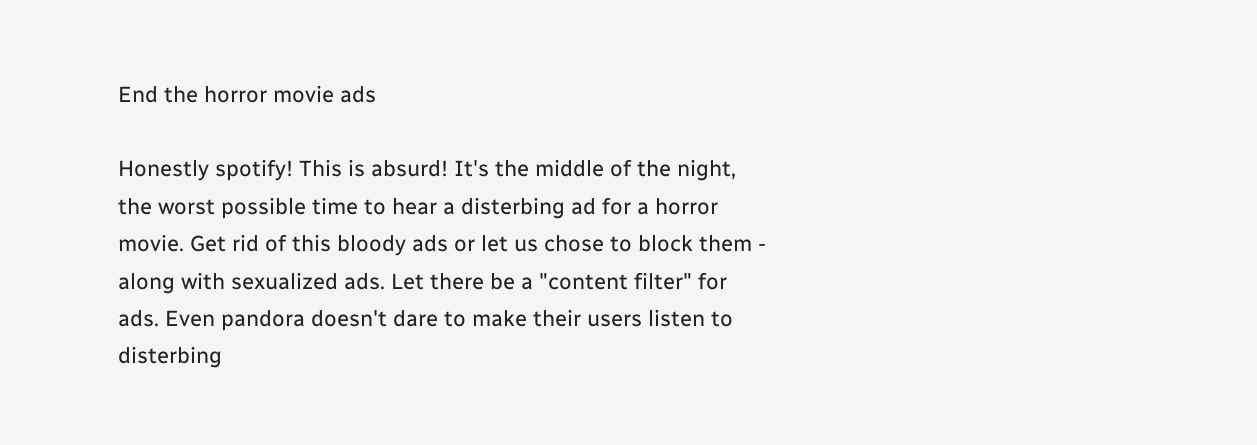End the horror movie ads

Honestly spotify! This is absurd! It's the middle of the night, the worst possible time to hear a disterbing ad for a horror movie. Get rid of this bloody ads or let us chose to block them - along with sexualized ads. Let there be a "content filter" for ads. Even pandora doesn't dare to make their users listen to disterbing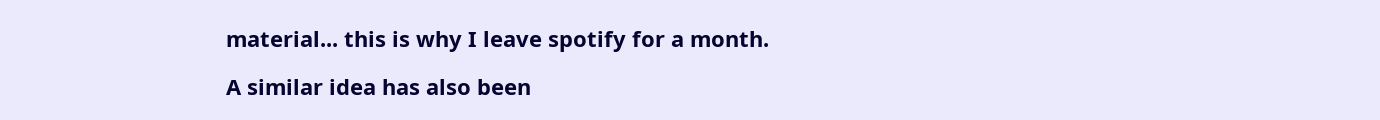material... this is why I leave spotify for a month.

A similar idea has also been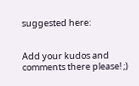suggested here:


Add your kudos and comments there please! ;)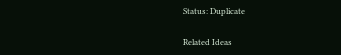Status: Duplicate

Related Ideas